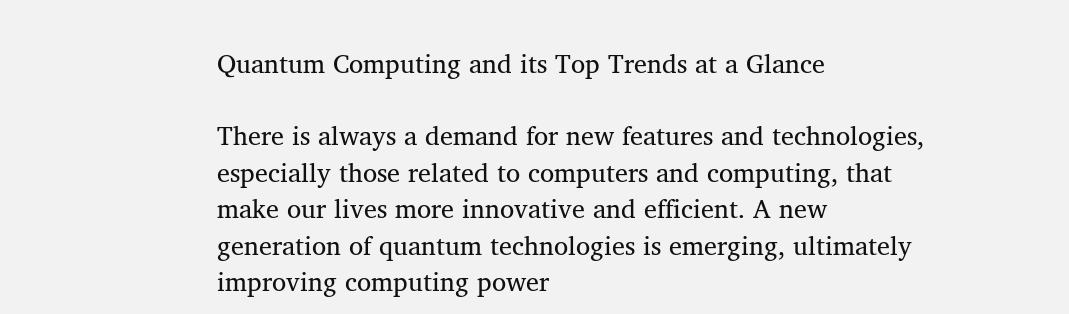Quantum Computing and its Top Trends at a Glance

There is always a demand for new features and technologies, especially those related to computers and computing, that make our lives more innovative and efficient. A new generation of quantum technologies is emerging, ultimately improving computing power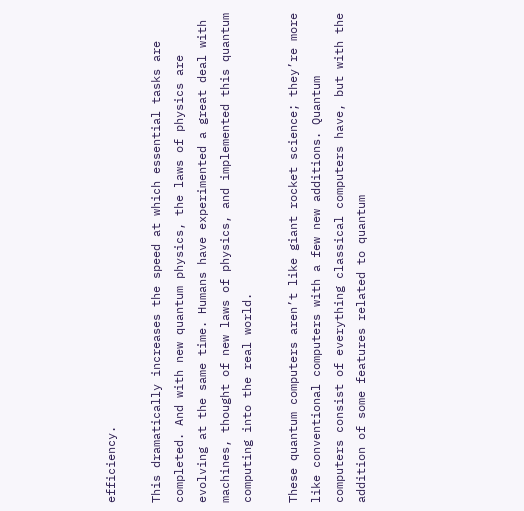efficiency.

This dramatically increases the speed at which essential tasks are completed. And with new quantum physics, the laws of physics are evolving at the same time. Humans have experimented a great deal with machines, thought of new laws of physics, and implemented this quantum computing into the real world.

These quantum computers aren’t like giant rocket science; they’re more like conventional computers with a few new additions. Quantum computers consist of everything classical computers have, but with the addition of some features related to quantum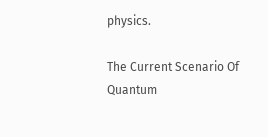physics.

The Current Scenario Of Quantum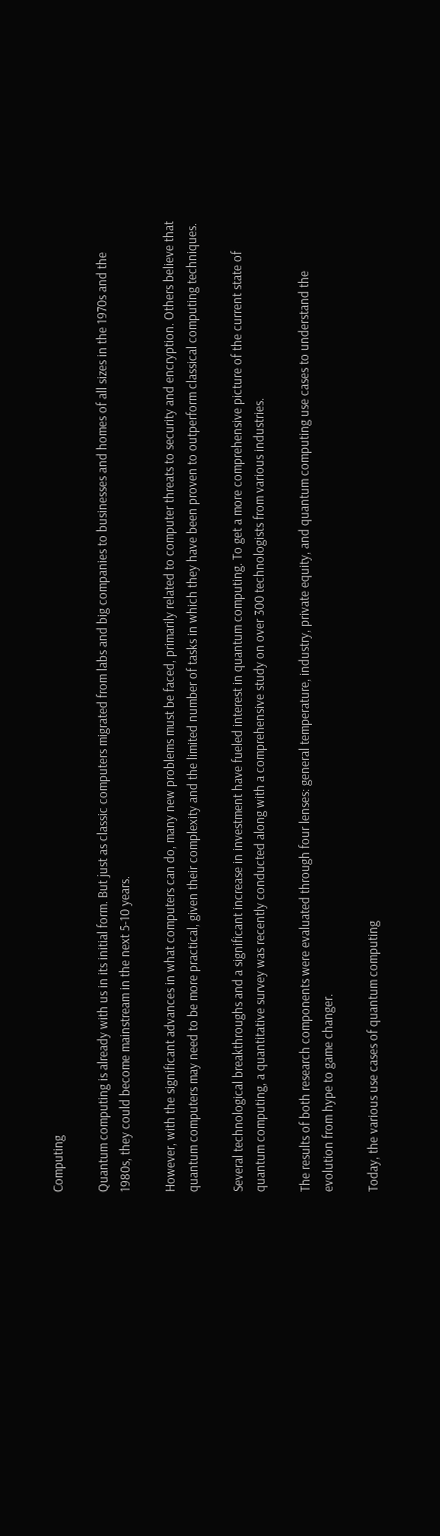Computing

Quantum computing is already with us in its initial form. But just as classic computers migrated from labs and big companies to businesses and homes of all sizes in the 1970s and the 1980s, they could become mainstream in the next 5-10 years.

However, with the significant advances in what computers can do, many new problems must be faced, primarily related to computer threats to security and encryption. Others believe that quantum computers may need to be more practical, given their complexity and the limited number of tasks in which they have been proven to outperform classical computing techniques.

Several technological breakthroughs and a significant increase in investment have fueled interest in quantum computing. To get a more comprehensive picture of the current state of quantum computing, a quantitative survey was recently conducted along with a comprehensive study on over 300 technologists from various industries.

The results of both research components were evaluated through four lenses: general temperature, industry, private equity, and quantum computing use cases to understand the evolution from hype to game changer.

Today, the various use cases of quantum computing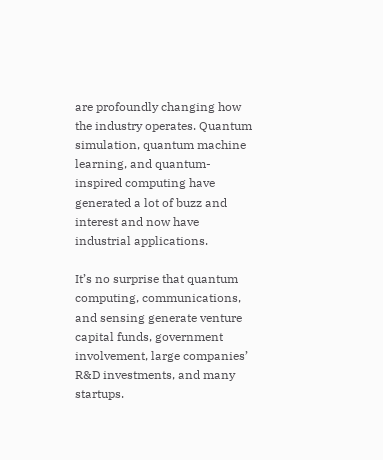are profoundly changing how the industry operates. Quantum simulation, quantum machine learning, and quantum-inspired computing have generated a lot of buzz and interest and now have industrial applications.

It’s no surprise that quantum computing, communications, and sensing generate venture capital funds, government involvement, large companies’ R&D investments, and many startups.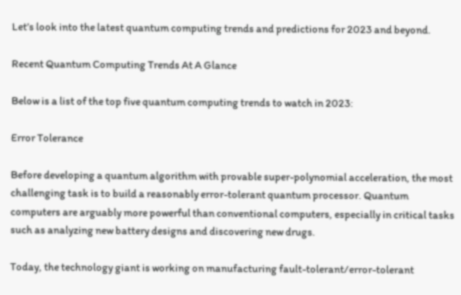Let’s look into the latest quantum computing trends and predictions for 2023 and beyond.

Recent Quantum Computing Trends At A Glance

Below is a list of the top five quantum computing trends to watch in 2023:

Error Tolerance

Before developing a quantum algorithm with provable super-polynomial acceleration, the most challenging task is to build a reasonably error-tolerant quantum processor. Quantum computers are arguably more powerful than conventional computers, especially in critical tasks such as analyzing new battery designs and discovering new drugs.

Today, the technology giant is working on manufacturing fault-tolerant/error-tolerant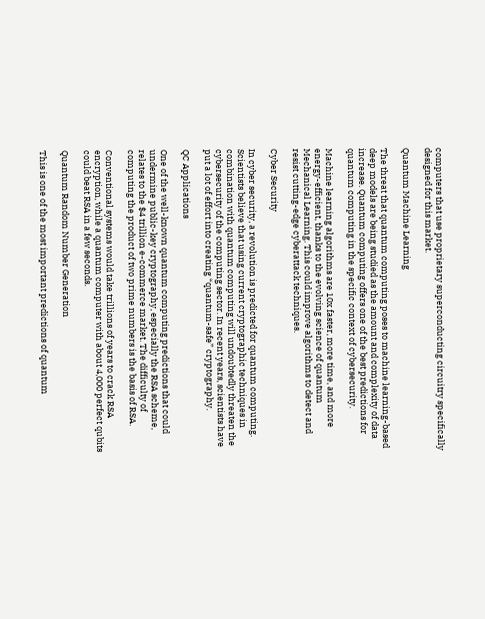computers that use proprietary superconducting circuitry specifically designed for this market.

Quantum Machine Learning

The threat that quantum computing poses to machine learning-based deep models are being studied as the amount and complexity of data increase. Quantum computing offers one of the best predictions for quantum computing in the specific context of cybersecurity.

Machine learning algorithms are 10x faster, more time, and more energy-efficient, thanks to the evolving science of quantum Mechanical Learning. This could improve algorithms to detect and resist cutting-edge cyberattack techniques.

Cyber Security

In cyber security, a revolution is predicted for quantum computing. Scientists believe that using current cryptographic techniques in combination with quantum computing will undoubtedly threaten the cybersecurity of the computing sector. In recent years, scientists have put a lot of effort into creating “quantum-safe” cryptography.

QC Applications

One of the well-known quantum computing predictions that could undermine public-key cryptography, especially the RSA scheme, relates to the $4 trillion e-commerce market. The difficulty of computing the product of two prime numbers is the basis of RSA.

Conventional systems would take trillions of years to crack RSA encryption, while a quantum computer with about 4,000 perfect qubits could beat RSA in a few seconds.

Quantum Random Number Generation

This is one of the most important predictions of quantum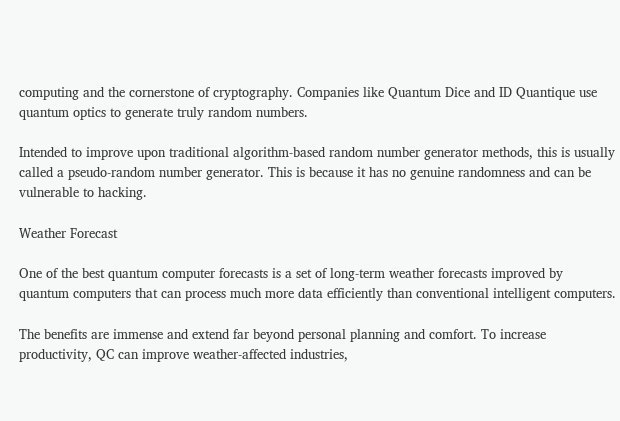computing and the cornerstone of cryptography. Companies like Quantum Dice and ID Quantique use quantum optics to generate truly random numbers.

Intended to improve upon traditional algorithm-based random number generator methods, this is usually called a pseudo-random number generator. This is because it has no genuine randomness and can be vulnerable to hacking.

Weather Forecast

One of the best quantum computer forecasts is a set of long-term weather forecasts improved by quantum computers that can process much more data efficiently than conventional intelligent computers.

The benefits are immense and extend far beyond personal planning and comfort. To increase productivity, QC can improve weather-affected industries,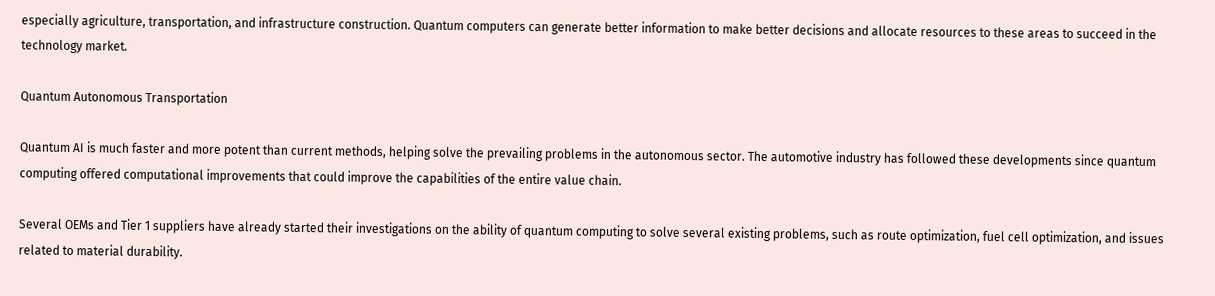especially agriculture, transportation, and infrastructure construction. Quantum computers can generate better information to make better decisions and allocate resources to these areas to succeed in the technology market.

Quantum Autonomous Transportation

Quantum AI is much faster and more potent than current methods, helping solve the prevailing problems in the autonomous sector. The automotive industry has followed these developments since quantum computing offered computational improvements that could improve the capabilities of the entire value chain.

Several OEMs and Tier 1 suppliers have already started their investigations on the ability of quantum computing to solve several existing problems, such as route optimization, fuel cell optimization, and issues related to material durability.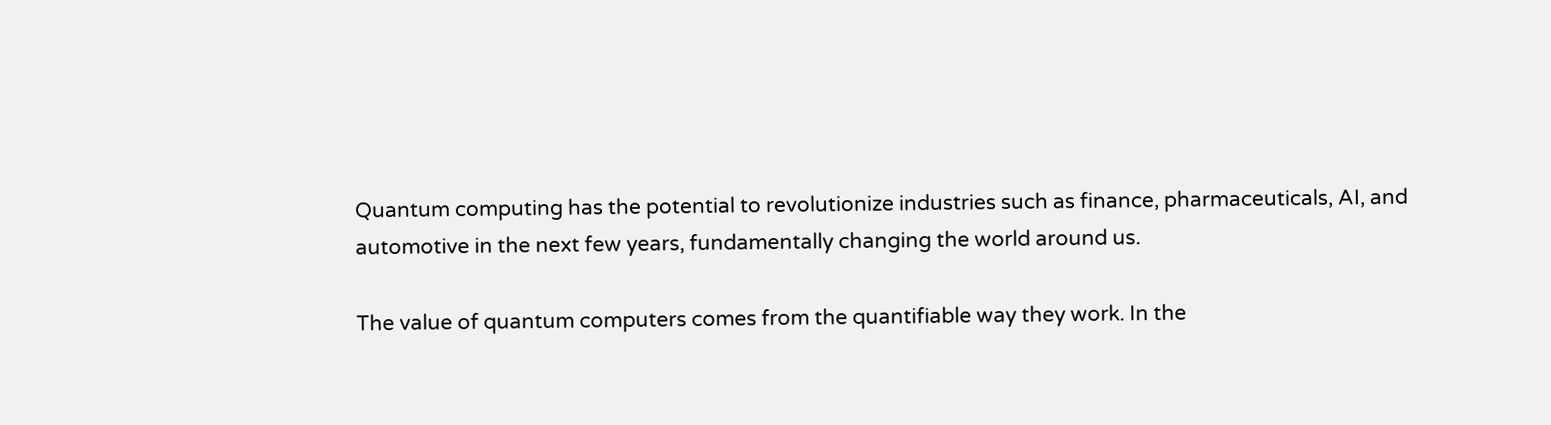Quantum computing has the potential to revolutionize industries such as finance, pharmaceuticals, AI, and automotive in the next few years, fundamentally changing the world around us.

The value of quantum computers comes from the quantifiable way they work. In the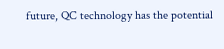future, QC technology has the potential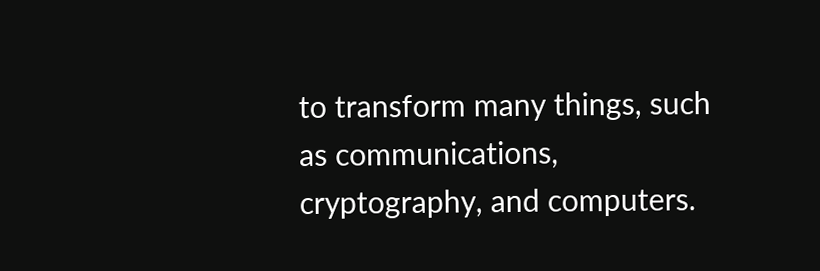to transform many things, such as communications, cryptography, and computers.